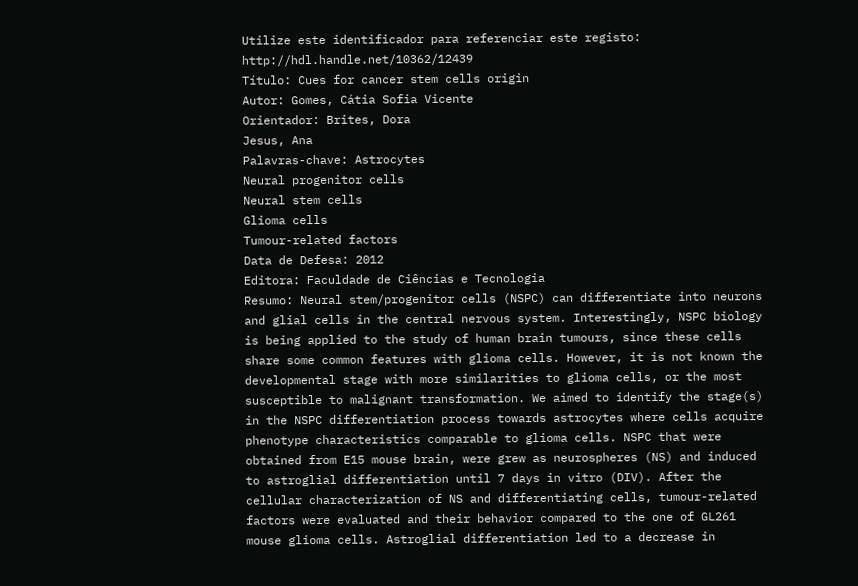Utilize este identificador para referenciar este registo: http://hdl.handle.net/10362/12439
Título: Cues for cancer stem cells origin
Autor: Gomes, Cátia Sofia Vicente
Orientador: Brites, Dora
Jesus, Ana
Palavras-chave: Astrocytes
Neural progenitor cells
Neural stem cells
Glioma cells
Tumour-related factors
Data de Defesa: 2012
Editora: Faculdade de Ciências e Tecnologia
Resumo: Neural stem/progenitor cells (NSPC) can differentiate into neurons and glial cells in the central nervous system. Interestingly, NSPC biology is being applied to the study of human brain tumours, since these cells share some common features with glioma cells. However, it is not known the developmental stage with more similarities to glioma cells, or the most susceptible to malignant transformation. We aimed to identify the stage(s) in the NSPC differentiation process towards astrocytes where cells acquire phenotype characteristics comparable to glioma cells. NSPC that were obtained from E15 mouse brain, were grew as neurospheres (NS) and induced to astroglial differentiation until 7 days in vitro (DIV). After the cellular characterization of NS and differentiating cells, tumour-related factors were evaluated and their behavior compared to the one of GL261 mouse glioma cells. Astroglial differentiation led to a decrease in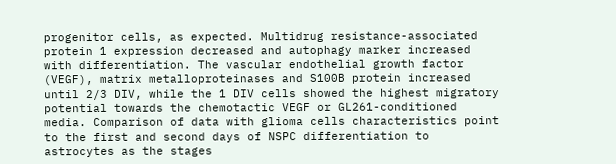progenitor cells, as expected. Multidrug resistance-associated protein 1 expression decreased and autophagy marker increased with differentiation. The vascular endothelial growth factor (VEGF), matrix metalloproteinases and S100B protein increased until 2/3 DIV, while the 1 DIV cells showed the highest migratory potential towards the chemotactic VEGF or GL261-conditioned media. Comparison of data with glioma cells characteristics point to the first and second days of NSPC differentiation to astrocytes as the stages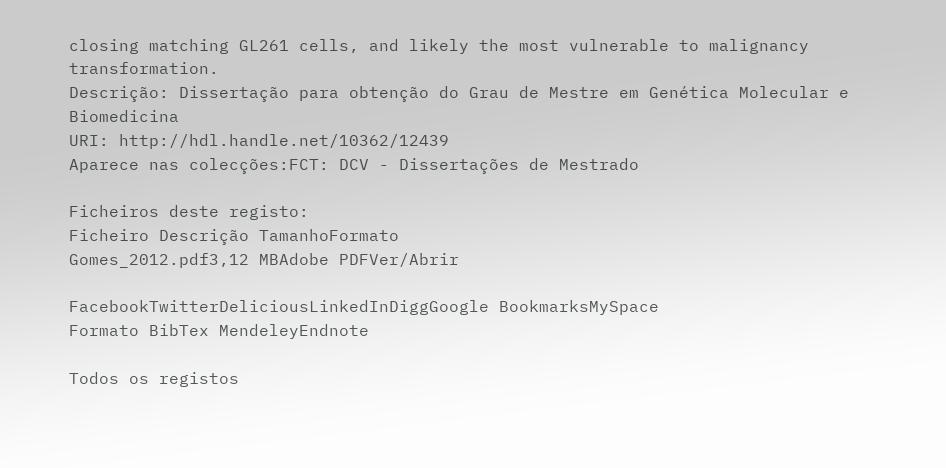closing matching GL261 cells, and likely the most vulnerable to malignancy transformation.
Descrição: Dissertação para obtenção do Grau de Mestre em Genética Molecular e Biomedicina
URI: http://hdl.handle.net/10362/12439
Aparece nas colecções:FCT: DCV - Dissertações de Mestrado

Ficheiros deste registo:
Ficheiro Descrição TamanhoFormato
Gomes_2012.pdf3,12 MBAdobe PDFVer/Abrir

FacebookTwitterDeliciousLinkedInDiggGoogle BookmarksMySpace
Formato BibTex MendeleyEndnote

Todos os registos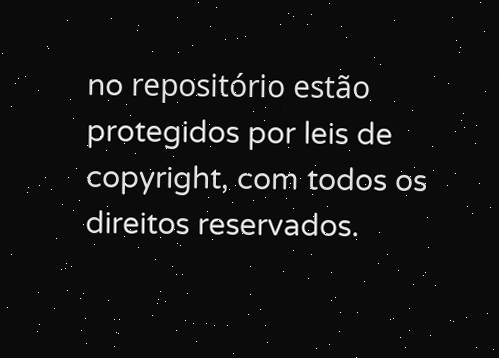no repositório estão protegidos por leis de copyright, com todos os direitos reservados.